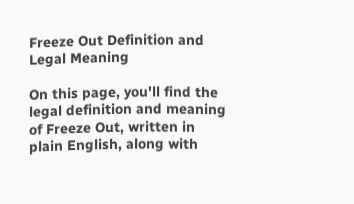Freeze Out Definition and Legal Meaning

On this page, you'll find the legal definition and meaning of Freeze Out, written in plain English, along with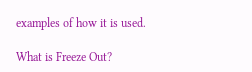examples of how it is used.

What is Freeze Out?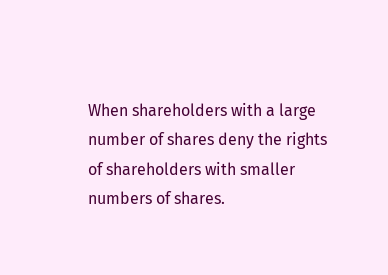When shareholders with a large number of shares deny the rights of shareholders with smaller numbers of shares.